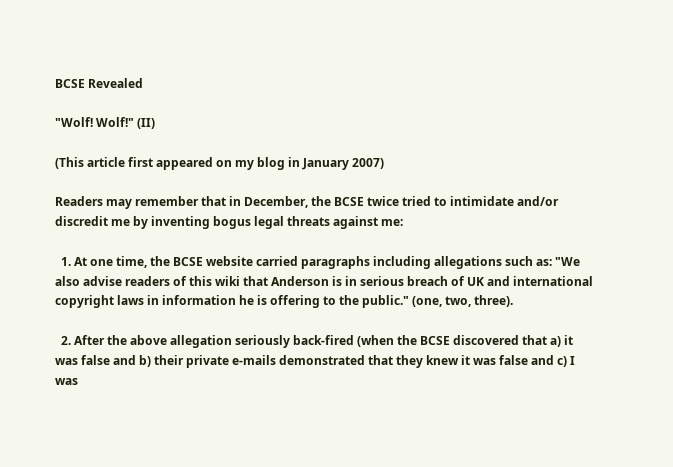BCSE Revealed

"Wolf! Wolf!" (II)

(This article first appeared on my blog in January 2007)

Readers may remember that in December, the BCSE twice tried to intimidate and/or discredit me by inventing bogus legal threats against me:

  1. At one time, the BCSE website carried paragraphs including allegations such as: "We also advise readers of this wiki that Anderson is in serious breach of UK and international copyright laws in information he is offering to the public." (one, two, three).

  2. After the above allegation seriously back-fired (when the BCSE discovered that a) it was false and b) their private e-mails demonstrated that they knew it was false and c) I was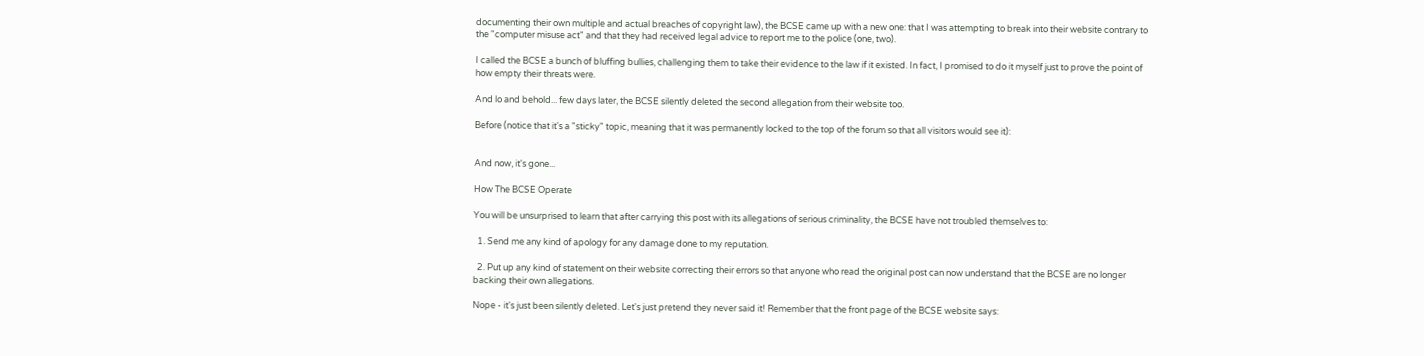documenting their own multiple and actual breaches of copyright law), the BCSE came up with a new one: that I was attempting to break into their website contrary to the "computer misuse act" and that they had received legal advice to report me to the police (one, two).

I called the BCSE a bunch of bluffing bullies, challenging them to take their evidence to the law if it existed. In fact, I promised to do it myself just to prove the point of how empty their threats were.

And lo and behold... few days later, the BCSE silently deleted the second allegation from their website too.

Before (notice that it's a "sticky" topic, meaning that it was permanently locked to the top of the forum so that all visitors would see it):


And now, it's gone...

How The BCSE Operate

You will be unsurprised to learn that after carrying this post with its allegations of serious criminality, the BCSE have not troubled themselves to:

  1. Send me any kind of apology for any damage done to my reputation.

  2. Put up any kind of statement on their website correcting their errors so that anyone who read the original post can now understand that the BCSE are no longer backing their own allegations.

Nope - it's just been silently deleted. Let's just pretend they never said it! Remember that the front page of the BCSE website says: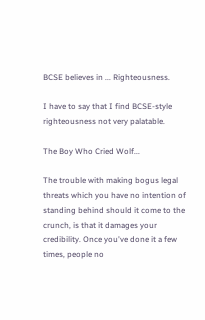BCSE believes in ... Righteousness.

I have to say that I find BCSE-style righteousness not very palatable.

The Boy Who Cried Wolf...

The trouble with making bogus legal threats which you have no intention of standing behind should it come to the crunch, is that it damages your credibility. Once you've done it a few times, people no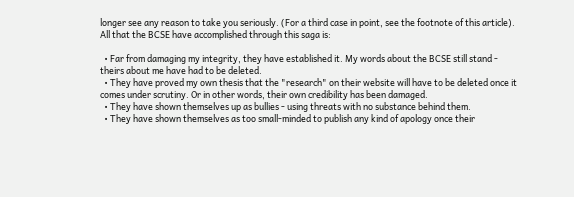longer see any reason to take you seriously. (For a third case in point, see the footnote of this article). All that the BCSE have accomplished through this saga is:

  • Far from damaging my integrity, they have established it. My words about the BCSE still stand - theirs about me have had to be deleted.
  • They have proved my own thesis that the "research" on their website will have to be deleted once it comes under scrutiny. Or in other words, their own credibility has been damaged.
  • They have shown themselves up as bullies - using threats with no substance behind them.
  • They have shown themselves as too small-minded to publish any kind of apology once their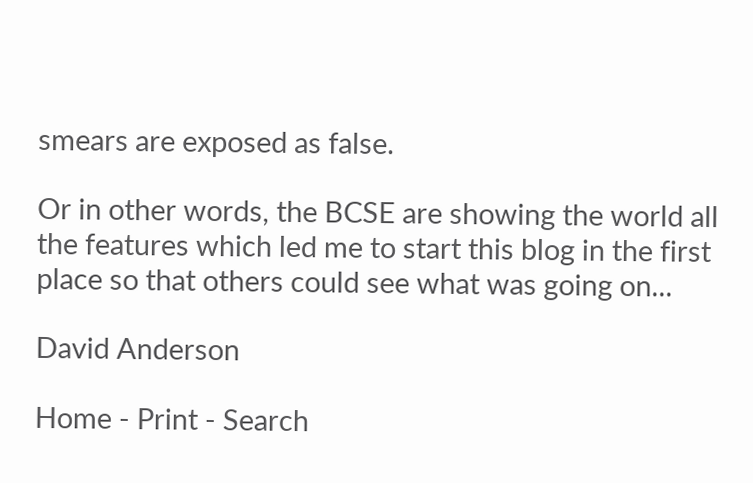smears are exposed as false.

Or in other words, the BCSE are showing the world all the features which led me to start this blog in the first place so that others could see what was going on...

David Anderson

Home - Print - Search